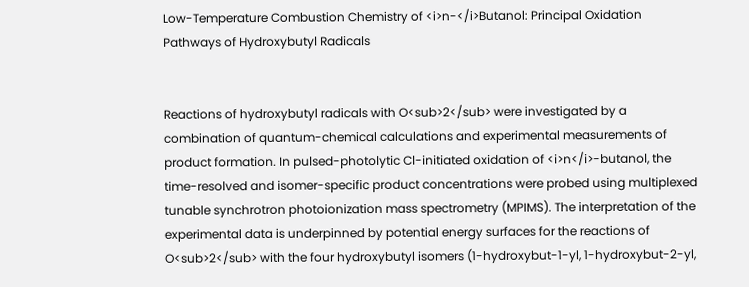Low-Temperature Combustion Chemistry of <i>n-</i>Butanol: Principal Oxidation Pathways of Hydroxybutyl Radicals


Reactions of hydroxybutyl radicals with O<sub>2</sub> were investigated by a combination of quantum-chemical calculations and experimental measurements of product formation. In pulsed-photolytic Cl-initiated oxidation of <i>n</i>-butanol, the time-resolved and isomer-specific product concentrations were probed using multiplexed tunable synchrotron photoionization mass spectrometry (MPIMS). The interpretation of the experimental data is underpinned by potential energy surfaces for the reactions of O<sub>2</sub> with the four hydroxybutyl isomers (1-hydroxybut-1-yl, 1-hydroxybut-2-yl,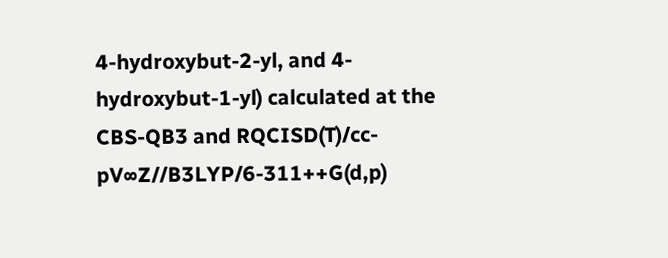4-hydroxybut-2-yl, and 4-hydroxybut-1-yl) calculated at the CBS-QB3 and RQCISD(T)/cc-pV∞Z//B3LYP/6-311++G(d,p)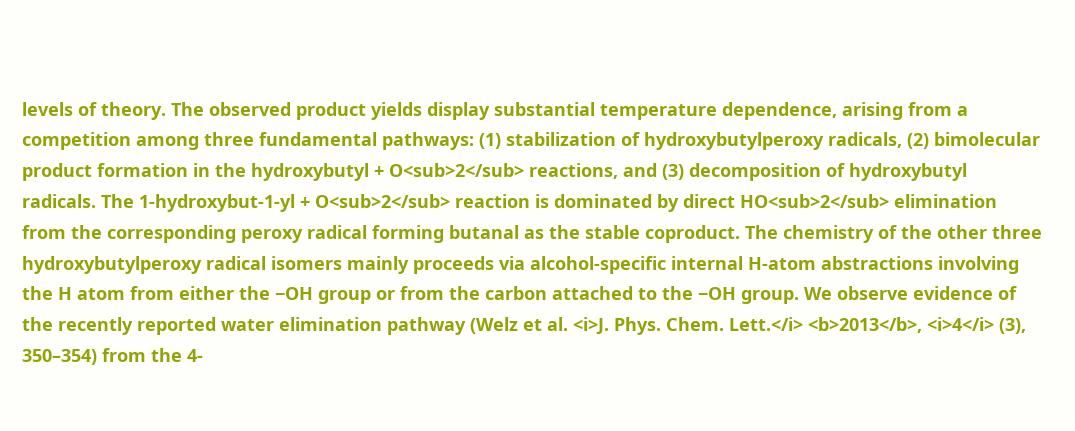levels of theory. The observed product yields display substantial temperature dependence, arising from a competition among three fundamental pathways: (1) stabilization of hydroxybutylperoxy radicals, (2) bimolecular product formation in the hydroxybutyl + O<sub>2</sub> reactions, and (3) decomposition of hydroxybutyl radicals. The 1-hydroxybut-1-yl + O<sub>2</sub> reaction is dominated by direct HO<sub>2</sub> elimination from the corresponding peroxy radical forming butanal as the stable coproduct. The chemistry of the other three hydroxybutylperoxy radical isomers mainly proceeds via alcohol-specific internal H-atom abstractions involving the H atom from either the −OH group or from the carbon attached to the −OH group. We observe evidence of the recently reported water elimination pathway (Welz et al. <i>J. Phys. Chem. Lett.</i> <b>2013</b>, <i>4</i> (3), 350–354) from the 4-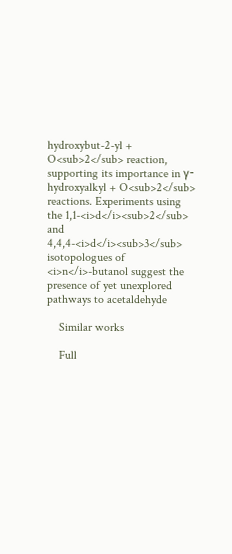hydroxybut-2-yl + O<sub>2</sub> reaction, supporting its importance in γ-hydroxyalkyl + O<sub>2</sub> reactions. Experiments using the 1,1-<i>d</i><sub>2</sub> and 4,4,4-<i>d</i><sub>3</sub> isotopologues of <i>n</i>-butanol suggest the presence of yet unexplored pathways to acetaldehyde

    Similar works

    Full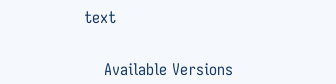text


    Available Versions